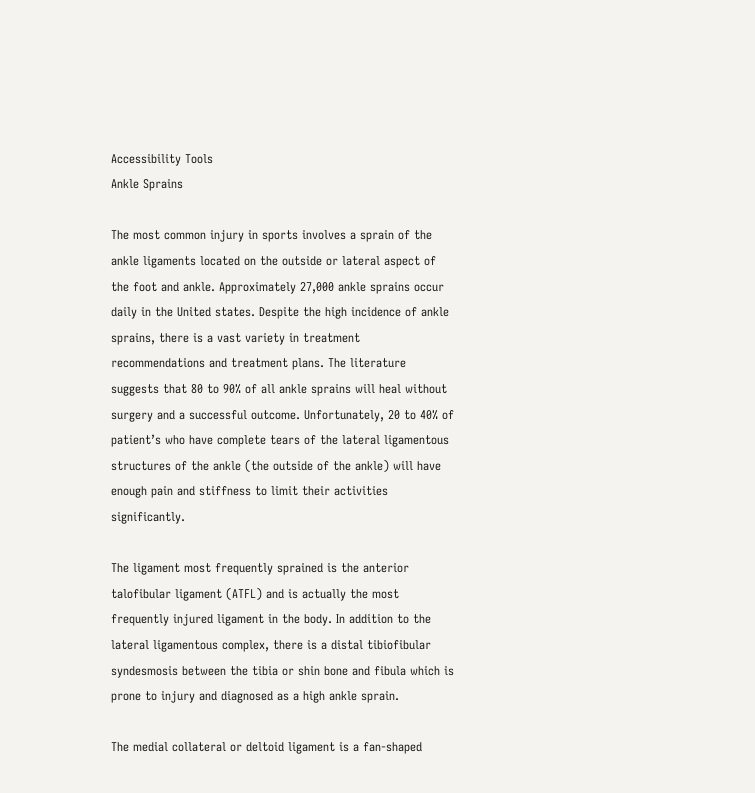Accessibility Tools
Ankle Sprains

The most common injury in sports involves a sprain of the ankle ligaments located on the outside or lateral aspect of the foot and ankle. Approximately 27,000 ankle sprains occur daily in the United states. Despite the high incidence of ankle sprains, there is a vast variety in treatment recommendations and treatment plans. The literature suggests that 80 to 90% of all ankle sprains will heal without surgery and a successful outcome. Unfortunately, 20 to 40% of patient’s who have complete tears of the lateral ligamentous structures of the ankle (the outside of the ankle) will have enough pain and stiffness to limit their activities significantly.

The ligament most frequently sprained is the anterior talofibular ligament (ATFL) and is actually the most frequently injured ligament in the body. In addition to the lateral ligamentous complex, there is a distal tibiofibular syndesmosis between the tibia or shin bone and fibula which is prone to injury and diagnosed as a high ankle sprain.

The medial collateral or deltoid ligament is a fan-shaped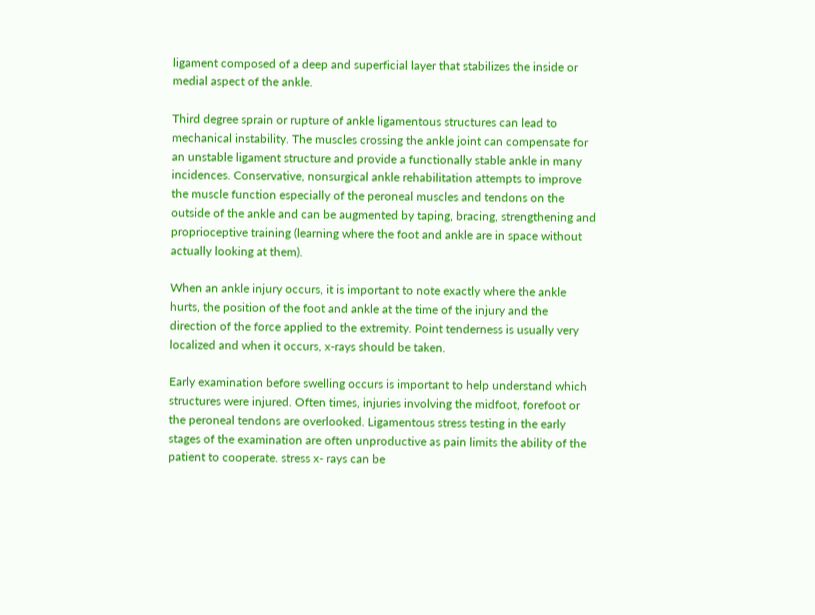ligament composed of a deep and superficial layer that stabilizes the inside or medial aspect of the ankle.

Third degree sprain or rupture of ankle ligamentous structures can lead to mechanical instability. The muscles crossing the ankle joint can compensate for an unstable ligament structure and provide a functionally stable ankle in many incidences. Conservative, nonsurgical ankle rehabilitation attempts to improve the muscle function especially of the peroneal muscles and tendons on the outside of the ankle and can be augmented by taping, bracing, strengthening and proprioceptive training (learning where the foot and ankle are in space without actually looking at them).

When an ankle injury occurs, it is important to note exactly where the ankle hurts, the position of the foot and ankle at the time of the injury and the direction of the force applied to the extremity. Point tenderness is usually very localized and when it occurs, x-rays should be taken.

Early examination before swelling occurs is important to help understand which structures were injured. Often times, injuries involving the midfoot, forefoot or the peroneal tendons are overlooked. Ligamentous stress testing in the early stages of the examination are often unproductive as pain limits the ability of the patient to cooperate. stress x- rays can be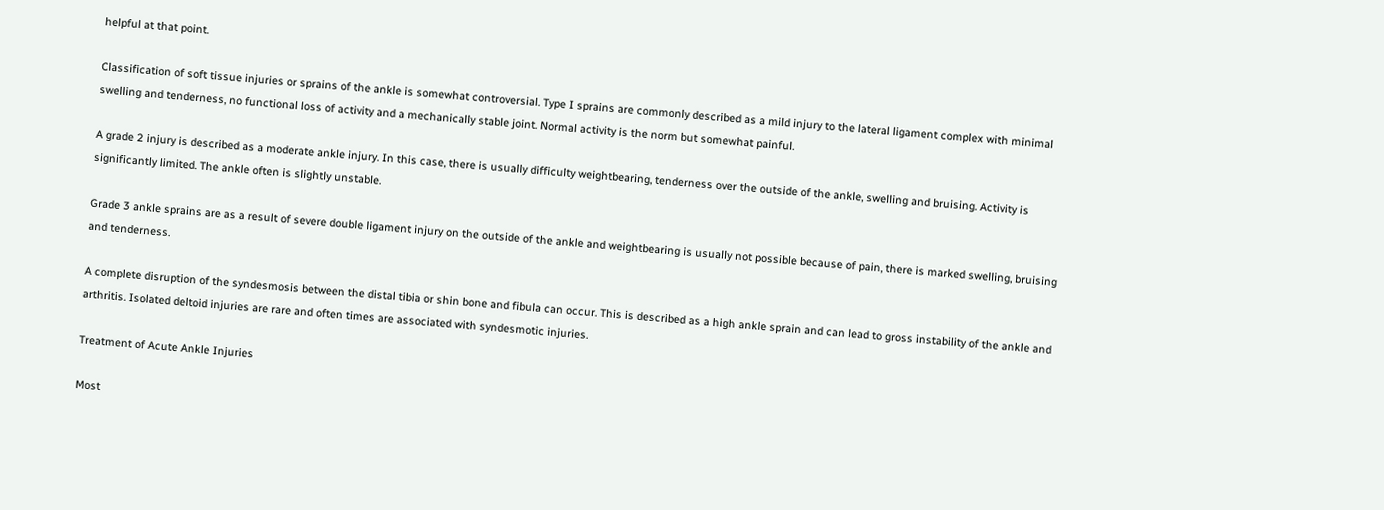helpful at that point.

Classification of soft tissue injuries or sprains of the ankle is somewhat controversial. Type I sprains are commonly described as a mild injury to the lateral ligament complex with minimal swelling and tenderness, no functional loss of activity and a mechanically stable joint. Normal activity is the norm but somewhat painful.

A grade 2 injury is described as a moderate ankle injury. In this case, there is usually difficulty weightbearing, tenderness over the outside of the ankle, swelling and bruising. Activity is significantly limited. The ankle often is slightly unstable.

Grade 3 ankle sprains are as a result of severe double ligament injury on the outside of the ankle and weightbearing is usually not possible because of pain, there is marked swelling, bruising and tenderness.

A complete disruption of the syndesmosis between the distal tibia or shin bone and fibula can occur. This is described as a high ankle sprain and can lead to gross instability of the ankle and arthritis. Isolated deltoid injuries are rare and often times are associated with syndesmotic injuries.

Treatment of Acute Ankle Injuries

Most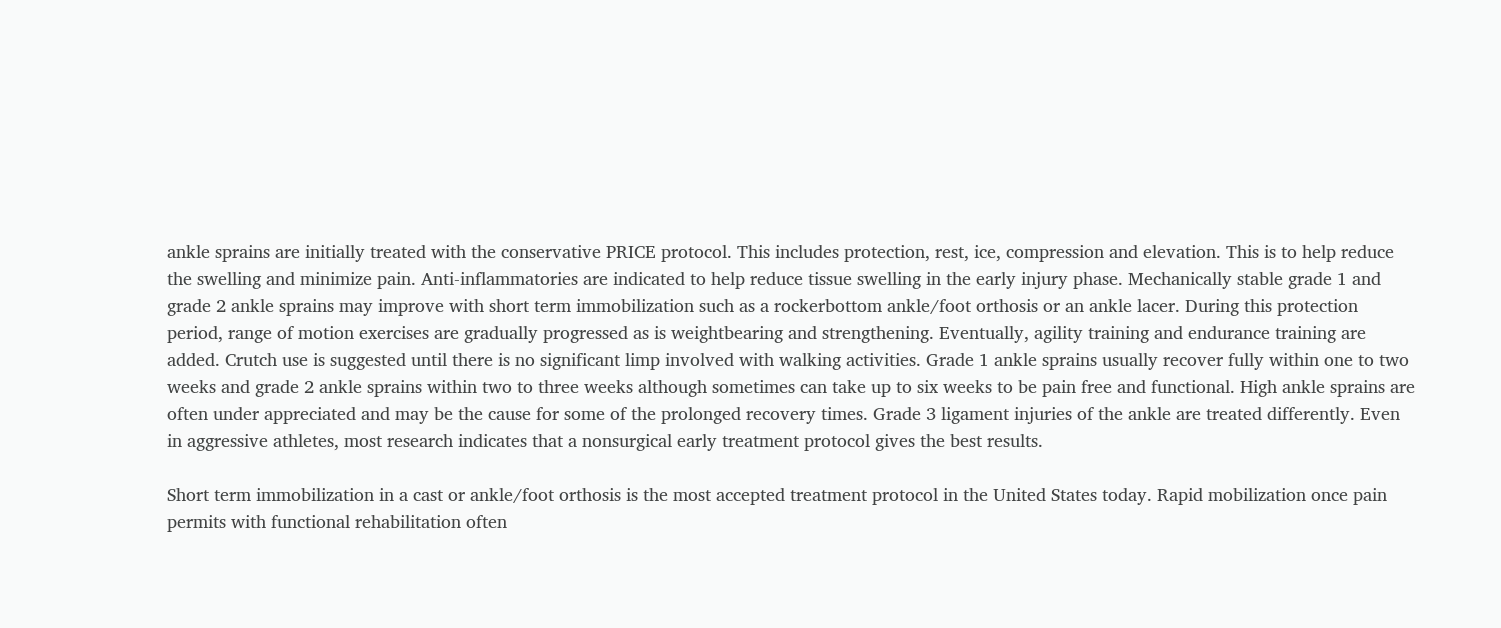ankle sprains are initially treated with the conservative PRICE protocol. This includes protection, rest, ice, compression and elevation. This is to help reduce the swelling and minimize pain. Anti-inflammatories are indicated to help reduce tissue swelling in the early injury phase. Mechanically stable grade 1 and grade 2 ankle sprains may improve with short term immobilization such as a rockerbottom ankle/foot orthosis or an ankle lacer. During this protection period, range of motion exercises are gradually progressed as is weightbearing and strengthening. Eventually, agility training and endurance training are added. Crutch use is suggested until there is no significant limp involved with walking activities. Grade 1 ankle sprains usually recover fully within one to two weeks and grade 2 ankle sprains within two to three weeks although sometimes can take up to six weeks to be pain free and functional. High ankle sprains are often under appreciated and may be the cause for some of the prolonged recovery times. Grade 3 ligament injuries of the ankle are treated differently. Even in aggressive athletes, most research indicates that a nonsurgical early treatment protocol gives the best results.

Short term immobilization in a cast or ankle/foot orthosis is the most accepted treatment protocol in the United States today. Rapid mobilization once pain permits with functional rehabilitation often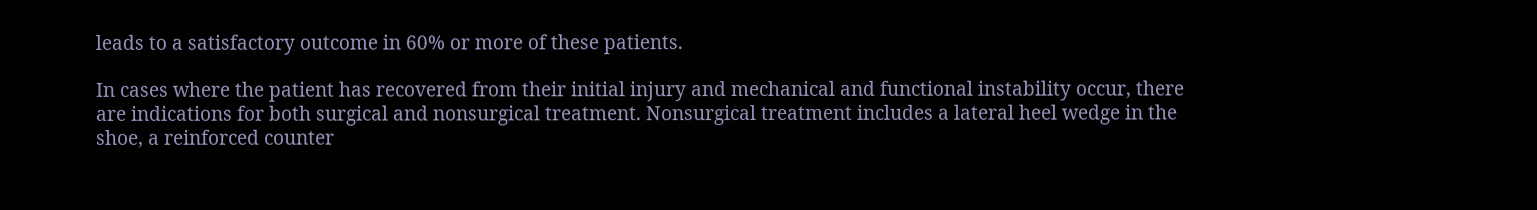leads to a satisfactory outcome in 60% or more of these patients.

In cases where the patient has recovered from their initial injury and mechanical and functional instability occur, there are indications for both surgical and nonsurgical treatment. Nonsurgical treatment includes a lateral heel wedge in the shoe, a reinforced counter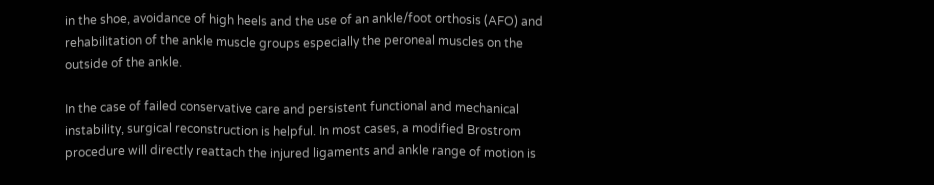in the shoe, avoidance of high heels and the use of an ankle/foot orthosis (AFO) and rehabilitation of the ankle muscle groups especially the peroneal muscles on the outside of the ankle.

In the case of failed conservative care and persistent functional and mechanical instability, surgical reconstruction is helpful. In most cases, a modified Brostrom procedure will directly reattach the injured ligaments and ankle range of motion is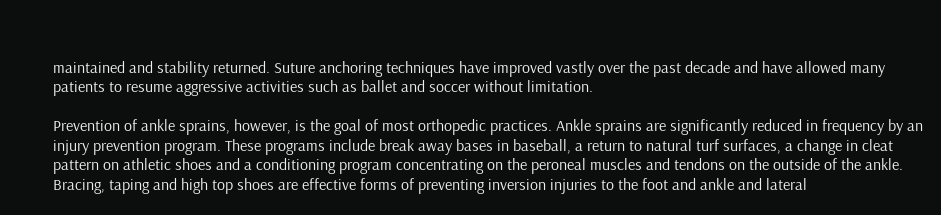maintained and stability returned. Suture anchoring techniques have improved vastly over the past decade and have allowed many patients to resume aggressive activities such as ballet and soccer without limitation.

Prevention of ankle sprains, however, is the goal of most orthopedic practices. Ankle sprains are significantly reduced in frequency by an injury prevention program. These programs include break away bases in baseball, a return to natural turf surfaces, a change in cleat pattern on athletic shoes and a conditioning program concentrating on the peroneal muscles and tendons on the outside of the ankle. Bracing, taping and high top shoes are effective forms of preventing inversion injuries to the foot and ankle and lateral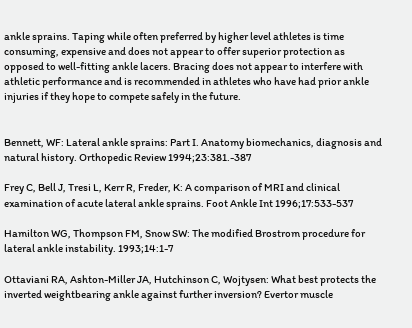ankle sprains. Taping while often preferred by higher level athletes is time consuming, expensive and does not appear to offer superior protection as opposed to well-fitting ankle lacers. Bracing does not appear to interfere with athletic performance and is recommended in athletes who have had prior ankle injuries if they hope to compete safely in the future.


Bennett, WF: Lateral ankle sprains: Part I. Anatomy biomechanics, diagnosis and natural history. Orthopedic Review 1994;23:381.-387

Frey C, Bell J, Tresi L, Kerr R, Freder, K: A comparison of MRI and clinical examination of acute lateral ankle sprains. Foot Ankle Int 1996;17:533-537

Hamilton WG, Thompson FM, Snow SW: The modified Brostrom procedure for lateral ankle instability. 1993;14:1-7

Ottaviani RA, Ashton-Miller JA, Hutchinson C, Wojtysen: What best protects the inverted weightbearing ankle against further inversion? Evertor muscle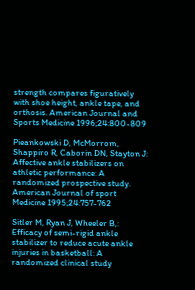strength compares figuratively with shoe height, ankle tape, and orthosis. American Journal and Sports Medicine 1996;24:800-809

Pieankowski D, McMorrom, Shappiro R, Caborin DN, Stayton J: Affective ankle stabilizers on athletic performance: A randomized prospective study. American Journal of sport Medicine 1995;24:757-762

Sitler M, Ryan J, Wheeler B,: Efficacy of semi-rigid ankle stabilizer to reduce acute ankle injuries in basketball: A randomized clinical study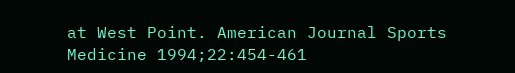at West Point. American Journal Sports Medicine 1994;22:454-461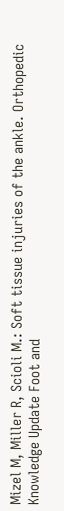Mizel M, Miller R, Scioli M.: Soft tissue injuries of the ankle. Orthopedic Knowledge Update Foot and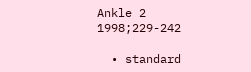Ankle 2 1998;229-242

  • standard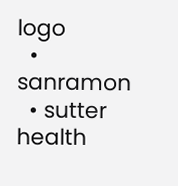logo
  • sanramon
  • sutter health